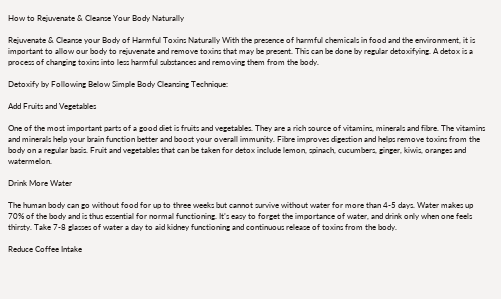How to Rejuvenate & Cleanse Your Body Naturally

Rejuvenate & Cleanse your Body of Harmful Toxins Naturally With the presence of harmful chemicals in food and the environment, it is important to allow our body to rejuvenate and remove toxins that may be present. This can be done by regular detoxifying. A detox is a process of changing toxins into less harmful substances and removing them from the body.

Detoxify by Following Below Simple Body Cleansing Technique:

Add Fruits and Vegetables

One of the most important parts of a good diet is fruits and vegetables. They are a rich source of vitamins, minerals and fibre. The vitamins and minerals help your brain function better and boost your overall immunity. Fibre improves digestion and helps remove toxins from the body on a regular basis. Fruit and vegetables that can be taken for detox include lemon, spinach, cucumbers, ginger, kiwis, oranges and watermelon.

Drink More Water

The human body can go without food for up to three weeks but cannot survive without water for more than 4-5 days. Water makes up 70% of the body and is thus essential for normal functioning. It’s easy to forget the importance of water, and drink only when one feels thirsty. Take 7-8 glasses of water a day to aid kidney functioning and continuous release of toxins from the body.

Reduce Coffee Intake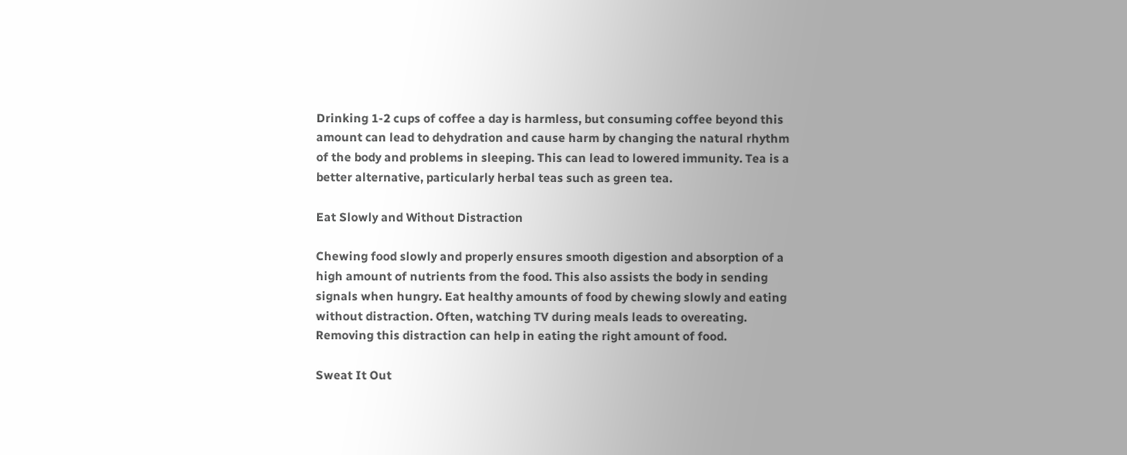Drinking 1-2 cups of coffee a day is harmless, but consuming coffee beyond this amount can lead to dehydration and cause harm by changing the natural rhythm of the body and problems in sleeping. This can lead to lowered immunity. Tea is a better alternative, particularly herbal teas such as green tea.

Eat Slowly and Without Distraction

Chewing food slowly and properly ensures smooth digestion and absorption of a high amount of nutrients from the food. This also assists the body in sending signals when hungry. Eat healthy amounts of food by chewing slowly and eating without distraction. Often, watching TV during meals leads to overeating. Removing this distraction can help in eating the right amount of food.

Sweat It Out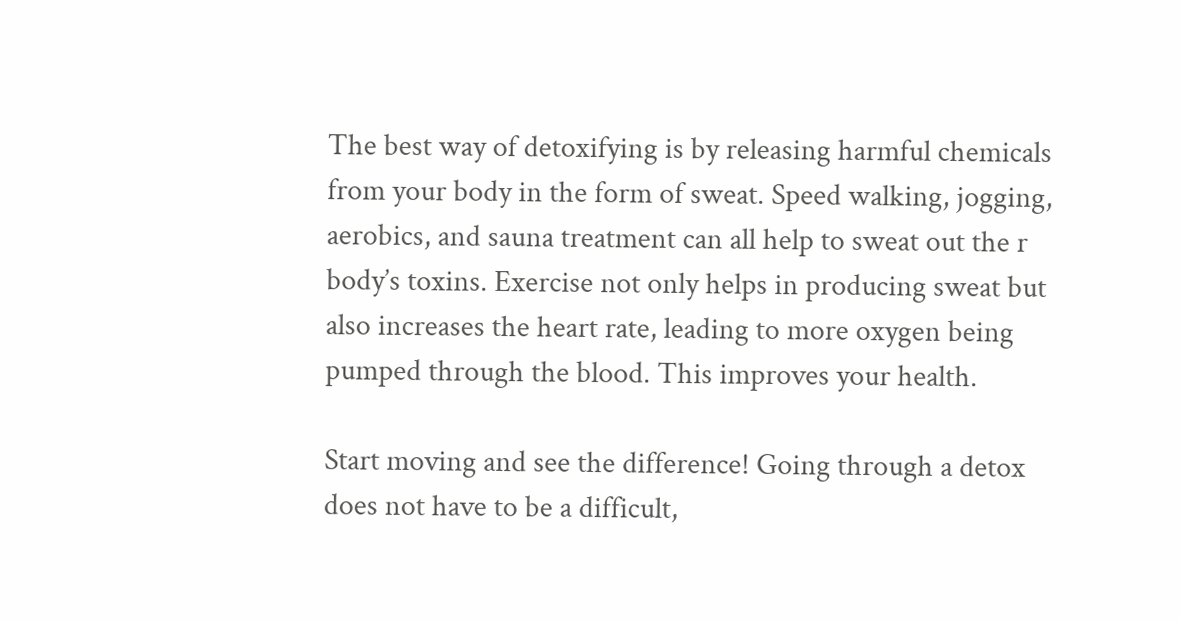The best way of detoxifying is by releasing harmful chemicals from your body in the form of sweat. Speed walking, jogging, aerobics, and sauna treatment can all help to sweat out the r body’s toxins. Exercise not only helps in producing sweat but also increases the heart rate, leading to more oxygen being pumped through the blood. This improves your health.

Start moving and see the difference! Going through a detox does not have to be a difficult,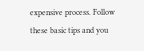expensive process. Follow these basic tips and you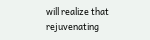will realize that rejuvenating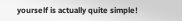yourself is actually quite simple!